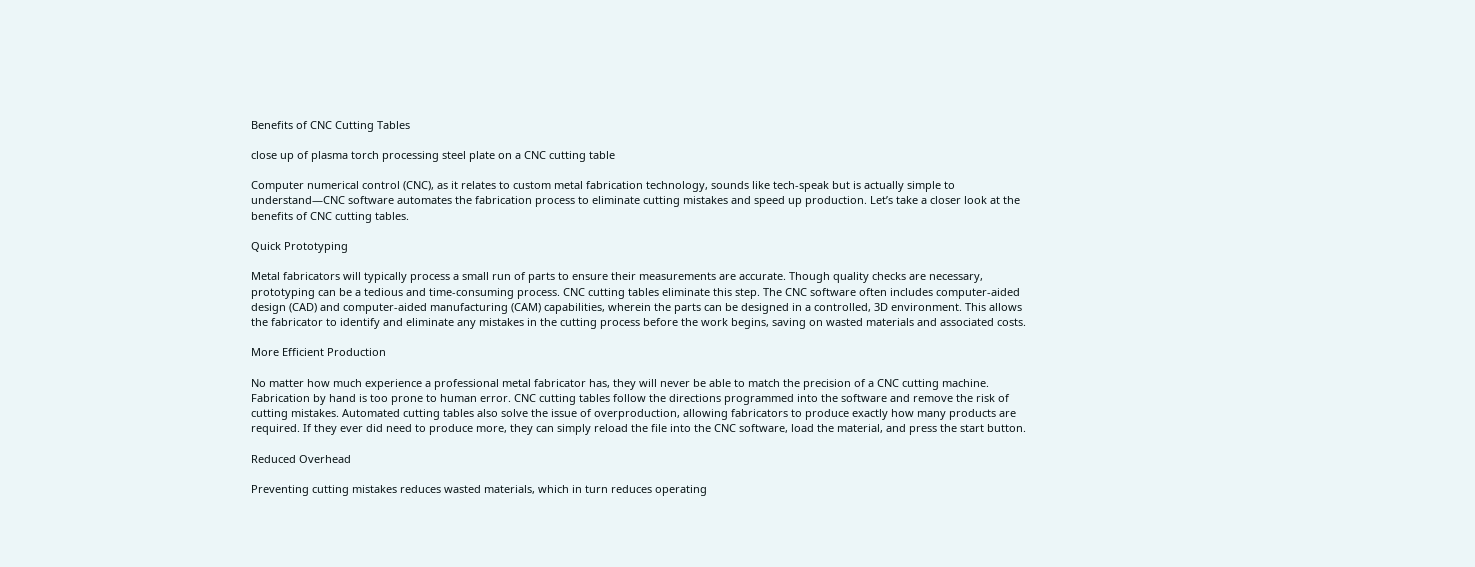Benefits of CNC Cutting Tables

close up of plasma torch processing steel plate on a CNC cutting table

Computer numerical control (CNC), as it relates to custom metal fabrication technology, sounds like tech-speak but is actually simple to understand—CNC software automates the fabrication process to eliminate cutting mistakes and speed up production. Let’s take a closer look at the benefits of CNC cutting tables.

Quick Prototyping

Metal fabricators will typically process a small run of parts to ensure their measurements are accurate. Though quality checks are necessary, prototyping can be a tedious and time-consuming process. CNC cutting tables eliminate this step. The CNC software often includes computer-aided design (CAD) and computer-aided manufacturing (CAM) capabilities, wherein the parts can be designed in a controlled, 3D environment. This allows the fabricator to identify and eliminate any mistakes in the cutting process before the work begins, saving on wasted materials and associated costs.

More Efficient Production

No matter how much experience a professional metal fabricator has, they will never be able to match the precision of a CNC cutting machine. Fabrication by hand is too prone to human error. CNC cutting tables follow the directions programmed into the software and remove the risk of cutting mistakes. Automated cutting tables also solve the issue of overproduction, allowing fabricators to produce exactly how many products are required. If they ever did need to produce more, they can simply reload the file into the CNC software, load the material, and press the start button.

Reduced Overhead

Preventing cutting mistakes reduces wasted materials, which in turn reduces operating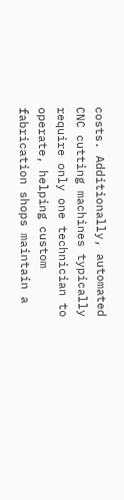costs. Additionally, automated CNC cutting machines typically require only one technician to operate, helping custom fabrication shops maintain a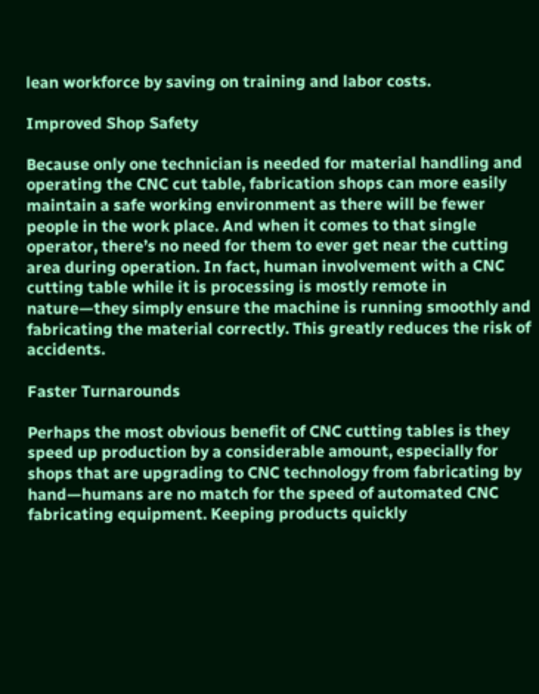lean workforce by saving on training and labor costs.

Improved Shop Safety

Because only one technician is needed for material handling and operating the CNC cut table, fabrication shops can more easily maintain a safe working environment as there will be fewer people in the work place. And when it comes to that single operator, there’s no need for them to ever get near the cutting area during operation. In fact, human involvement with a CNC cutting table while it is processing is mostly remote in nature—they simply ensure the machine is running smoothly and fabricating the material correctly. This greatly reduces the risk of accidents.

Faster Turnarounds

Perhaps the most obvious benefit of CNC cutting tables is they speed up production by a considerable amount, especially for shops that are upgrading to CNC technology from fabricating by hand—humans are no match for the speed of automated CNC fabricating equipment. Keeping products quickly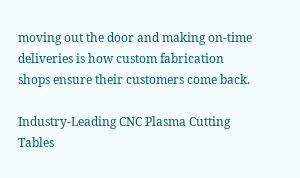moving out the door and making on-time deliveries is how custom fabrication shops ensure their customers come back.

Industry-Leading CNC Plasma Cutting Tables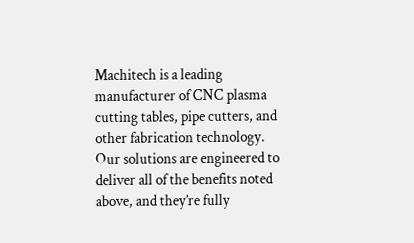Machitech is a leading manufacturer of CNC plasma cutting tables, pipe cutters, and other fabrication technology. Our solutions are engineered to deliver all of the benefits noted above, and they’re fully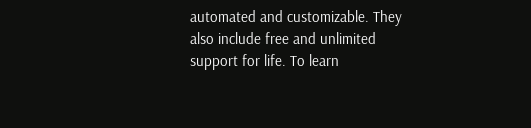automated and customizable. They also include free and unlimited support for life. To learn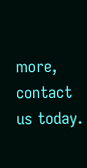more, contact us today.